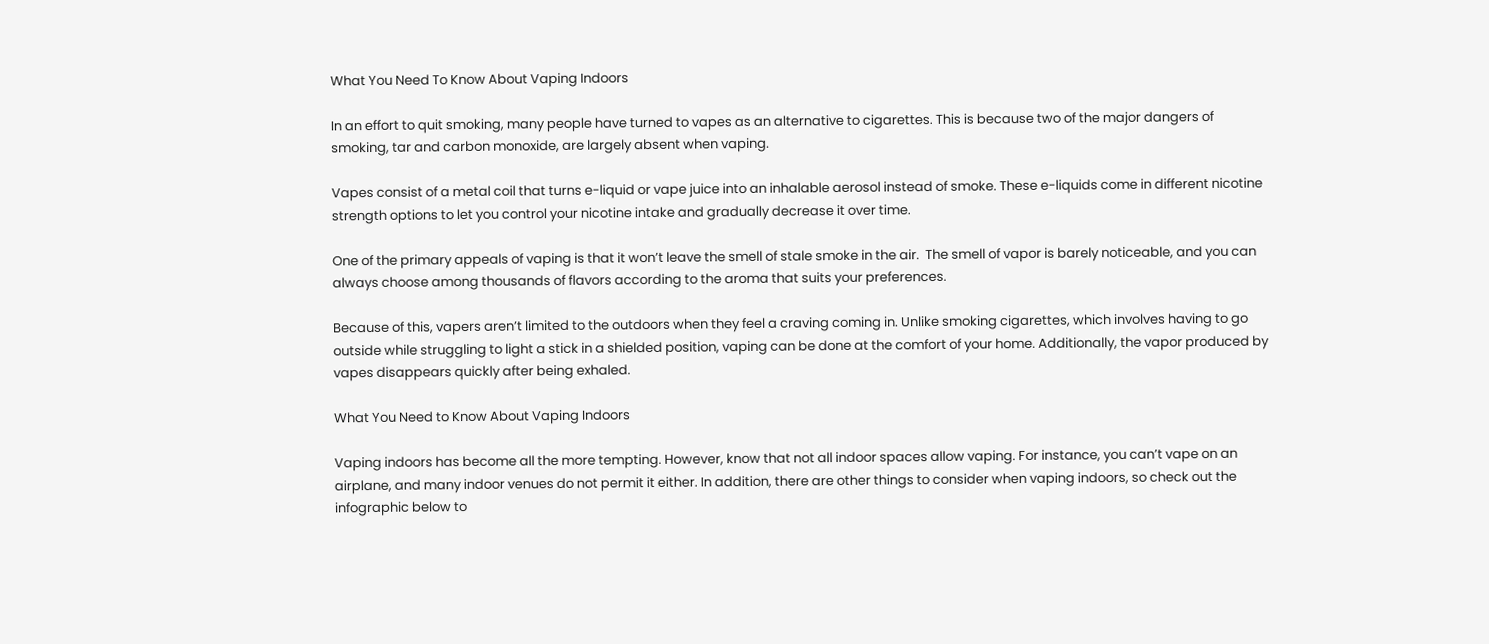What You Need To Know About Vaping Indoors

In an effort to quit smoking, many people have turned to vapes as an alternative to cigarettes. This is because two of the major dangers of smoking, tar and carbon monoxide, are largely absent when vaping.

Vapes consist of a metal coil that turns e-liquid or vape juice into an inhalable aerosol instead of smoke. These e-liquids come in different nicotine strength options to let you control your nicotine intake and gradually decrease it over time.

One of the primary appeals of vaping is that it won’t leave the smell of stale smoke in the air.  The smell of vapor is barely noticeable, and you can always choose among thousands of flavors according to the aroma that suits your preferences.

Because of this, vapers aren’t limited to the outdoors when they feel a craving coming in. Unlike smoking cigarettes, which involves having to go outside while struggling to light a stick in a shielded position, vaping can be done at the comfort of your home. Additionally, the vapor produced by vapes disappears quickly after being exhaled.

What You Need to Know About Vaping Indoors

Vaping indoors has become all the more tempting. However, know that not all indoor spaces allow vaping. For instance, you can’t vape on an airplane, and many indoor venues do not permit it either. In addition, there are other things to consider when vaping indoors, so check out the infographic below to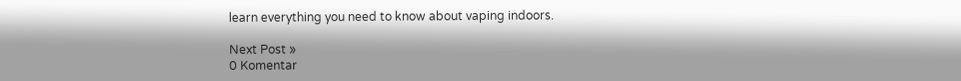learn everything you need to know about vaping indoors.

Next Post »
0 Komentar